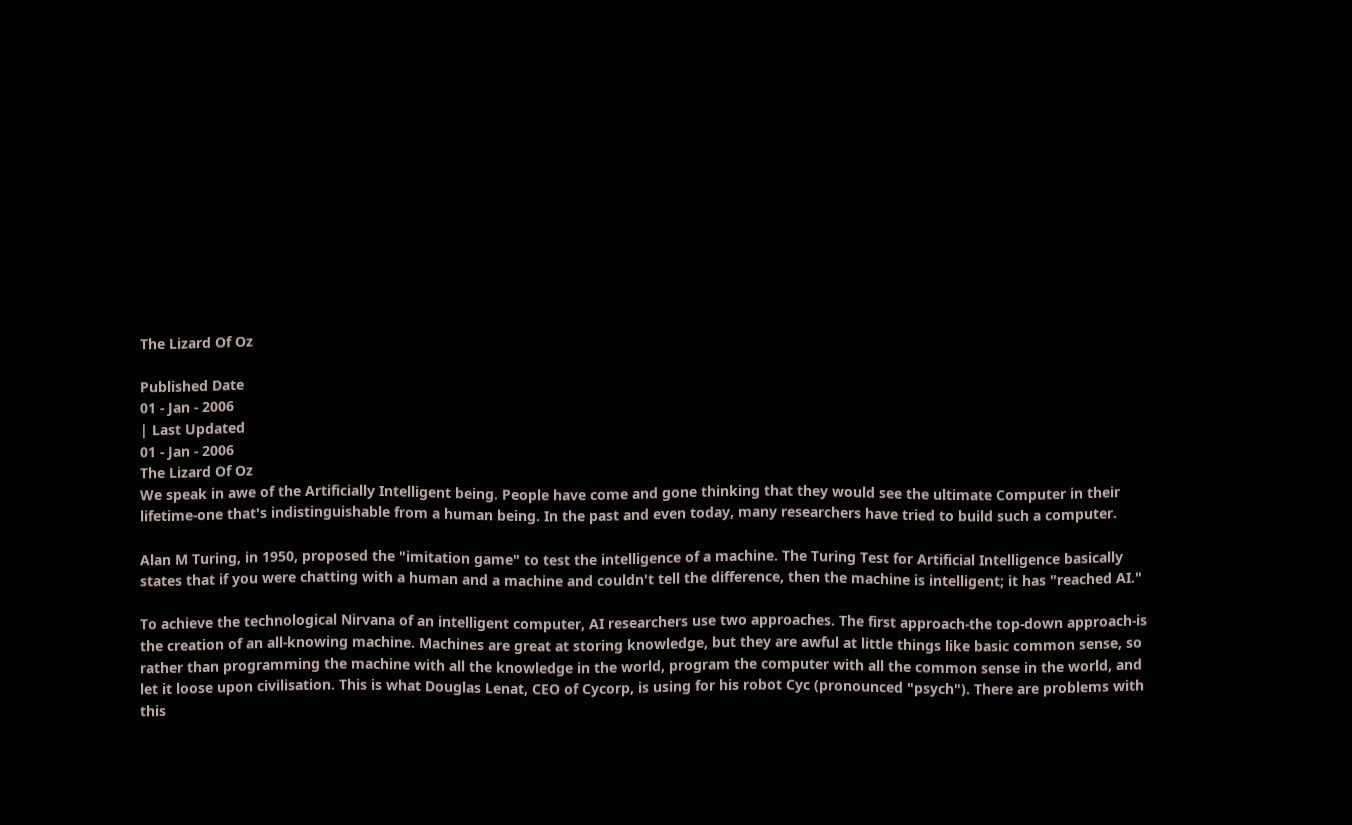The Lizard Of Oz

Published Date
01 - Jan - 2006
| Last Updated
01 - Jan - 2006
The Lizard Of Oz
We speak in awe of the Artificially Intelligent being. People have come and gone thinking that they would see the ultimate Computer in their lifetime-one that's indistinguishable from a human being. In the past and even today, many researchers have tried to build such a computer.

Alan M Turing, in 1950, proposed the "imitation game" to test the intelligence of a machine. The Turing Test for Artificial Intelligence basically states that if you were chatting with a human and a machine and couldn't tell the difference, then the machine is intelligent; it has "reached AI."

To achieve the technological Nirvana of an intelligent computer, AI researchers use two approaches. The first approach-the top-down approach-is the creation of an all-knowing machine. Machines are great at storing knowledge, but they are awful at little things like basic common sense, so rather than programming the machine with all the knowledge in the world, program the computer with all the common sense in the world, and let it loose upon civilisation. This is what Douglas Lenat, CEO of Cycorp, is using for his robot Cyc (pronounced "psych"). There are problems with this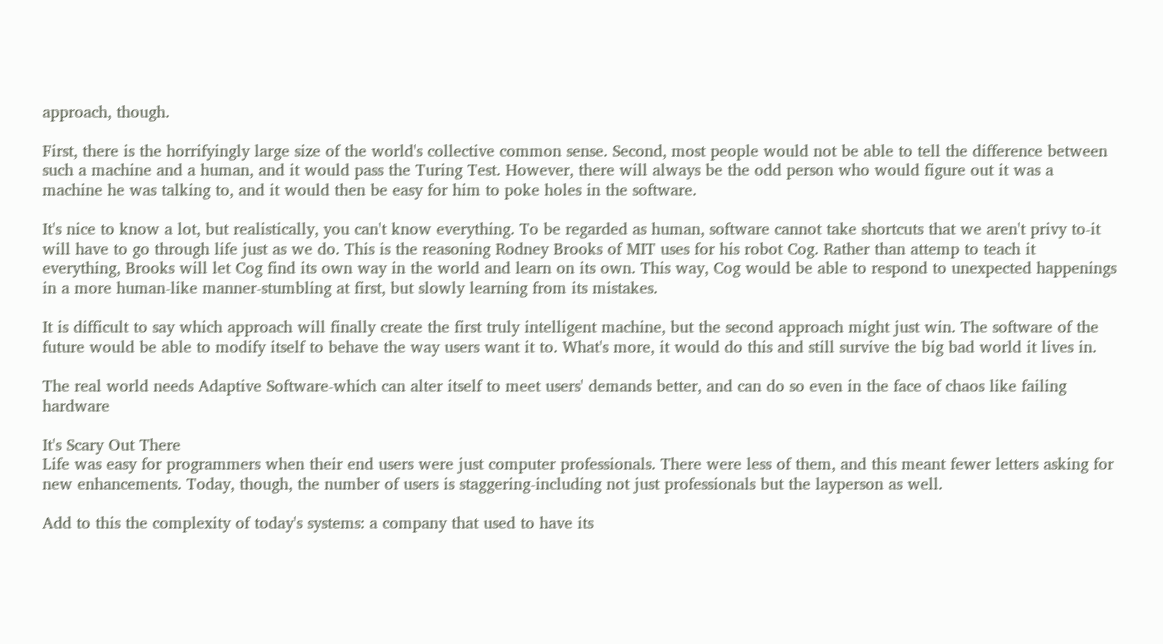approach, though.

First, there is the horrifyingly large size of the world's collective common sense. Second, most people would not be able to tell the difference between such a machine and a human, and it would pass the Turing Test. However, there will always be the odd person who would figure out it was a machine he was talking to, and it would then be easy for him to poke holes in the software.

It's nice to know a lot, but realistically, you can't know everything. To be regarded as human, software cannot take shortcuts that we aren't privy to-it will have to go through life just as we do. This is the reasoning Rodney Brooks of MIT uses for his robot Cog. Rather than attemp to teach it everything, Brooks will let Cog find its own way in the world and learn on its own. This way, Cog would be able to respond to unexpected happenings in a more human-like manner-stumbling at first, but slowly learning from its mistakes.

It is difficult to say which approach will finally create the first truly intelligent machine, but the second approach might just win. The software of the future would be able to modify itself to behave the way users want it to. What's more, it would do this and still survive the big bad world it lives in.

The real world needs Adaptive Software-which can alter itself to meet users' demands better, and can do so even in the face of chaos like failing hardware

It's Scary Out There
Life was easy for programmers when their end users were just computer professionals. There were less of them, and this meant fewer letters asking for new enhancements. Today, though, the number of users is staggering-including not just professionals but the layperson as well.

Add to this the complexity of today's systems: a company that used to have its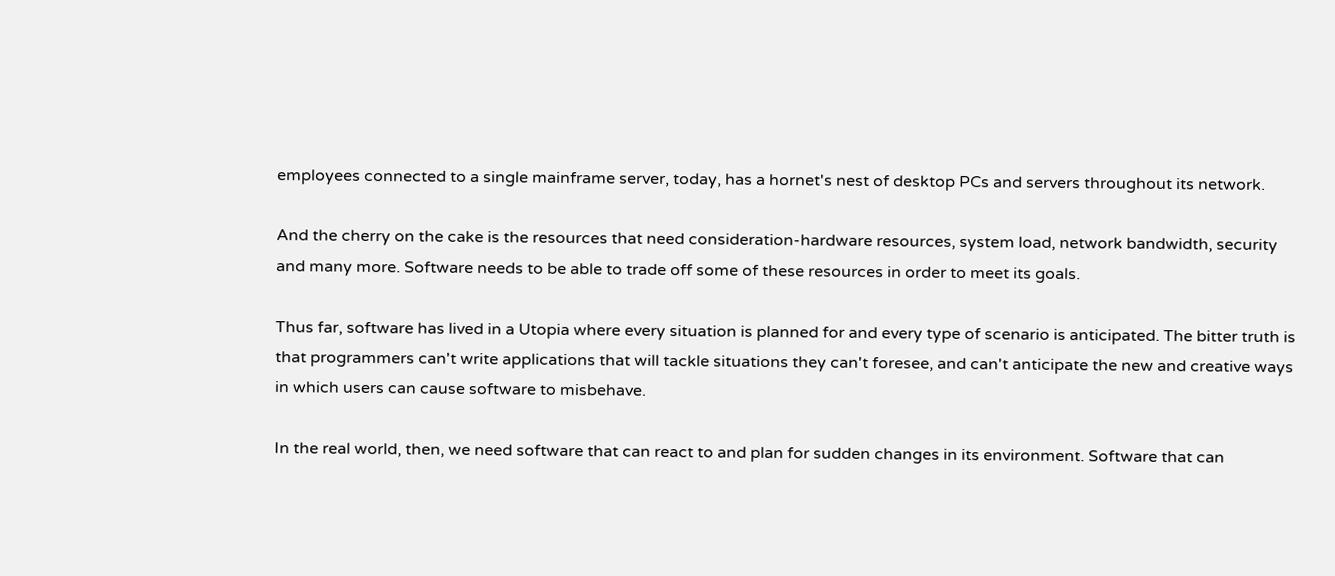employees connected to a single mainframe server, today, has a hornet's nest of desktop PCs and servers throughout its network.

And the cherry on the cake is the resources that need consideration-hardware resources, system load, network bandwidth, security and many more. Software needs to be able to trade off some of these resources in order to meet its goals.

Thus far, software has lived in a Utopia where every situation is planned for and every type of scenario is anticipated. The bitter truth is that programmers can't write applications that will tackle situations they can't foresee, and can't anticipate the new and creative ways in which users can cause software to misbehave.

In the real world, then, we need software that can react to and plan for sudden changes in its environment. Software that can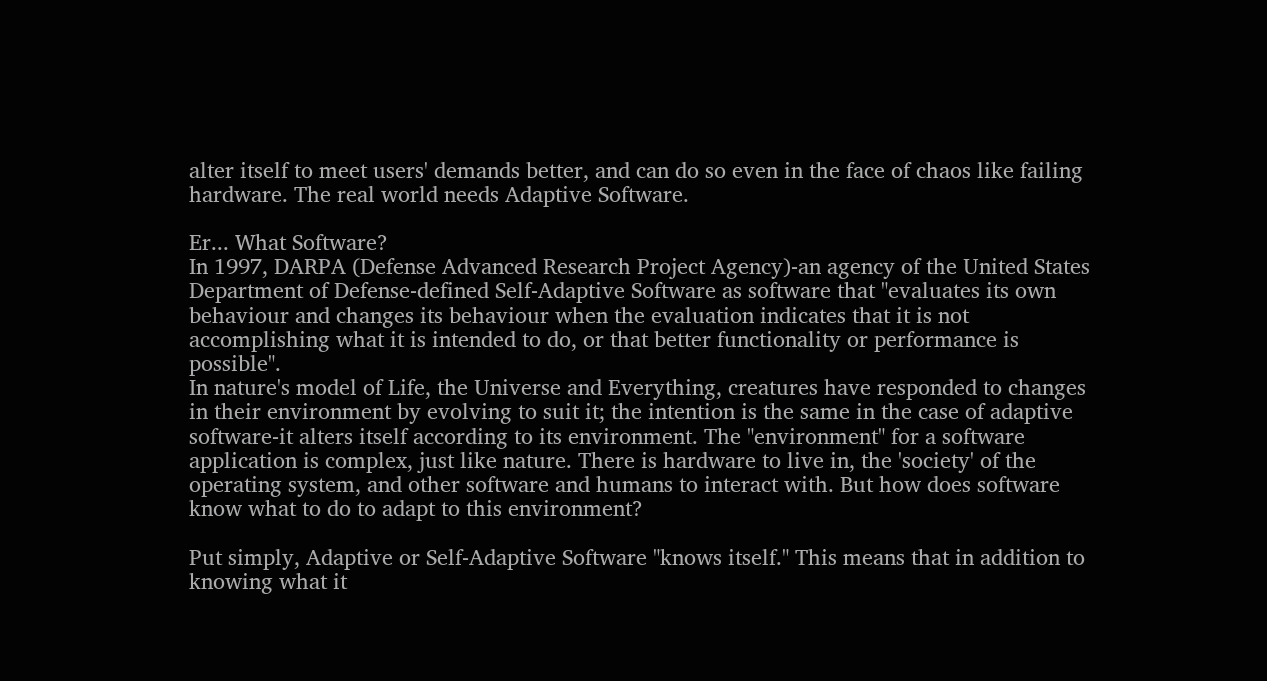alter itself to meet users' demands better, and can do so even in the face of chaos like failing hardware. The real world needs Adaptive Software.

Er... What Software?
In 1997, DARPA (Defense Advanced Research Project Agency)-an agency of the United States Department of Defense-defined Self-Adaptive Software as software that "evaluates its own behaviour and changes its behaviour when the evaluation indicates that it is not accomplishing what it is intended to do, or that better functionality or performance is possible".
In nature's model of Life, the Universe and Everything, creatures have responded to changes in their environment by evolving to suit it; the intention is the same in the case of adaptive software-it alters itself according to its environment. The "environment" for a software application is complex, just like nature. There is hardware to live in, the 'society' of the operating system, and other software and humans to interact with. But how does software know what to do to adapt to this environment?

Put simply, Adaptive or Self-Adaptive Software "knows itself." This means that in addition to knowing what it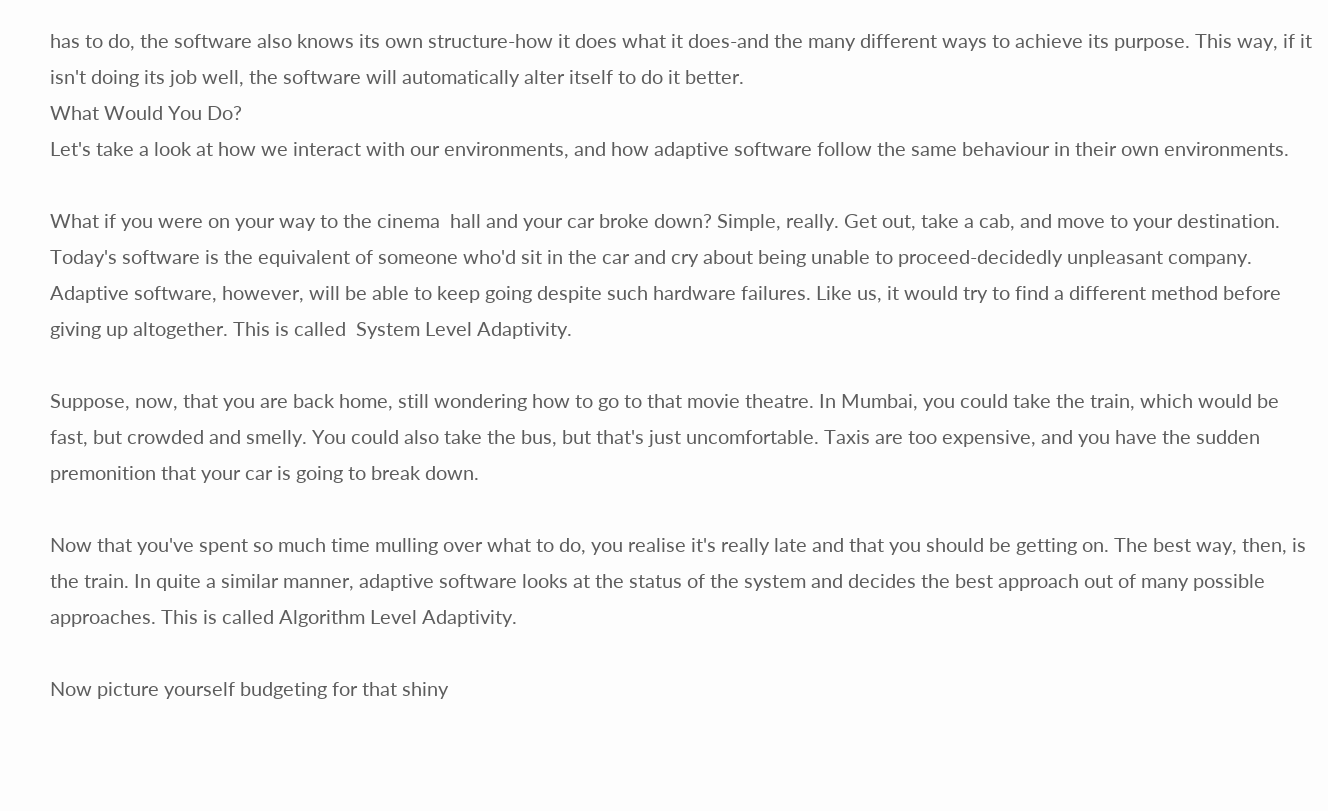has to do, the software also knows its own structure-how it does what it does-and the many different ways to achieve its purpose. This way, if it isn't doing its job well, the software will automatically alter itself to do it better.
What Would You Do?
Let's take a look at how we interact with our environments, and how adaptive software follow the same behaviour in their own environments.

What if you were on your way to the cinema  hall and your car broke down? Simple, really. Get out, take a cab, and move to your destination. Today's software is the equivalent of someone who'd sit in the car and cry about being unable to proceed-decidedly unpleasant company. Adaptive software, however, will be able to keep going despite such hardware failures. Like us, it would try to find a different method before giving up altogether. This is called  System Level Adaptivity.

Suppose, now, that you are back home, still wondering how to go to that movie theatre. In Mumbai, you could take the train, which would be fast, but crowded and smelly. You could also take the bus, but that's just uncomfortable. Taxis are too expensive, and you have the sudden premonition that your car is going to break down.

Now that you've spent so much time mulling over what to do, you realise it's really late and that you should be getting on. The best way, then, is the train. In quite a similar manner, adaptive software looks at the status of the system and decides the best approach out of many possible approaches. This is called Algorithm Level Adaptivity.

Now picture yourself budgeting for that shiny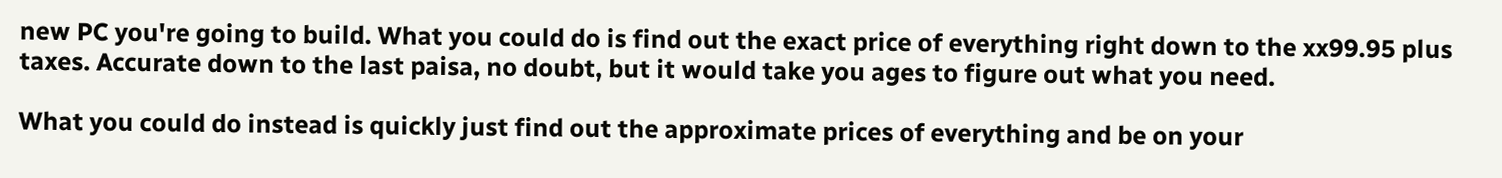new PC you're going to build. What you could do is find out the exact price of everything right down to the xx99.95 plus taxes. Accurate down to the last paisa, no doubt, but it would take you ages to figure out what you need.

What you could do instead is quickly just find out the approximate prices of everything and be on your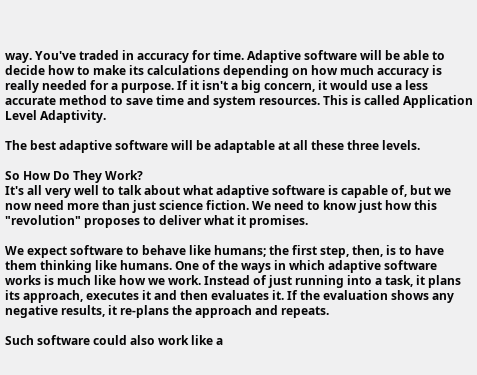way. You've traded in accuracy for time. Adaptive software will be able to decide how to make its calculations depending on how much accuracy is really needed for a purpose. If it isn't a big concern, it would use a less accurate method to save time and system resources. This is called Application Level Adaptivity.

The best adaptive software will be adaptable at all these three levels.

So How Do They Work?
It's all very well to talk about what adaptive software is capable of, but we now need more than just science fiction. We need to know just how this "revolution" proposes to deliver what it promises.

We expect software to behave like humans; the first step, then, is to have them thinking like humans. One of the ways in which adaptive software works is much like how we work. Instead of just running into a task, it plans its approach, executes it and then evaluates it. If the evaluation shows any negative results, it re-plans the approach and repeats.

Such software could also work like a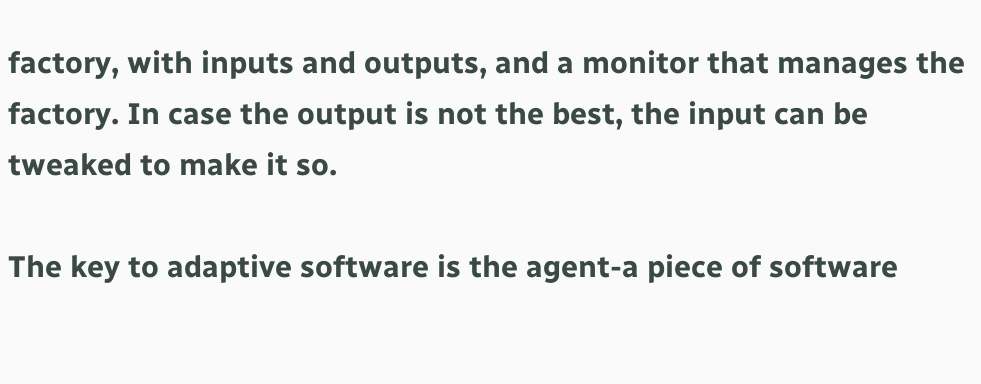factory, with inputs and outputs, and a monitor that manages the factory. In case the output is not the best, the input can be tweaked to make it so.

The key to adaptive software is the agent-a piece of software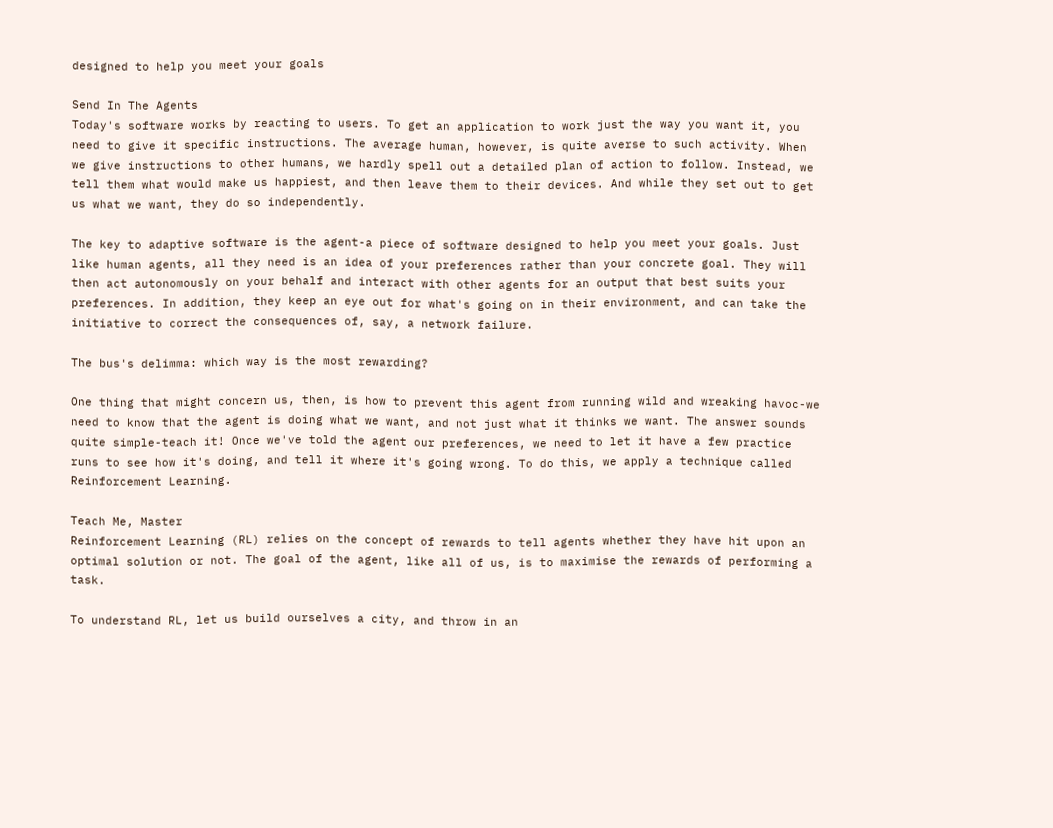designed to help you meet your goals

Send In The Agents
Today's software works by reacting to users. To get an application to work just the way you want it, you need to give it specific instructions. The average human, however, is quite averse to such activity. When we give instructions to other humans, we hardly spell out a detailed plan of action to follow. Instead, we tell them what would make us happiest, and then leave them to their devices. And while they set out to get us what we want, they do so independently.

The key to adaptive software is the agent-a piece of software designed to help you meet your goals. Just like human agents, all they need is an idea of your preferences rather than your concrete goal. They will then act autonomously on your behalf and interact with other agents for an output that best suits your preferences. In addition, they keep an eye out for what's going on in their environment, and can take the initiative to correct the consequences of, say, a network failure.

The bus's delimma: which way is the most rewarding?

One thing that might concern us, then, is how to prevent this agent from running wild and wreaking havoc-we need to know that the agent is doing what we want, and not just what it thinks we want. The answer sounds quite simple-teach it! Once we've told the agent our preferences, we need to let it have a few practice runs to see how it's doing, and tell it where it's going wrong. To do this, we apply a technique called Reinforcement Learning.

Teach Me, Master
Reinforcement Learning (RL) relies on the concept of rewards to tell agents whether they have hit upon an optimal solution or not. The goal of the agent, like all of us, is to maximise the rewards of performing a task.

To understand RL, let us build ourselves a city, and throw in an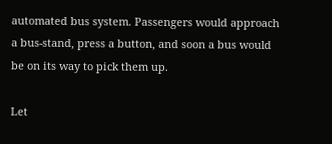automated bus system. Passengers would approach a bus-stand, press a button, and soon a bus would be on its way to pick them up.

Let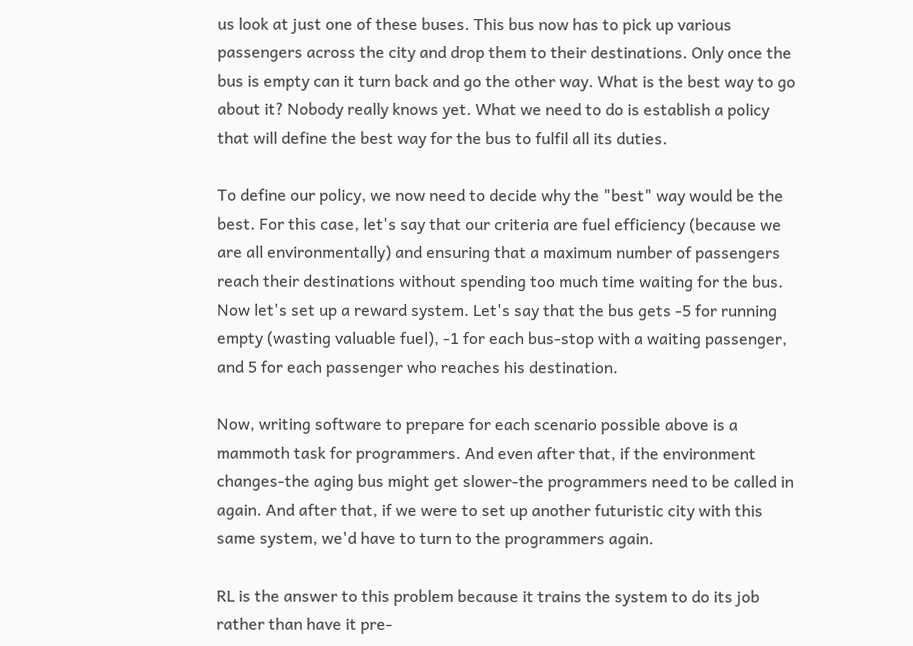us look at just one of these buses. This bus now has to pick up various passengers across the city and drop them to their destinations. Only once the bus is empty can it turn back and go the other way. What is the best way to go about it? Nobody really knows yet. What we need to do is establish a policy that will define the best way for the bus to fulfil all its duties.

To define our policy, we now need to decide why the "best" way would be the best. For this case, let's say that our criteria are fuel efficiency (because we are all environmentally) and ensuring that a maximum number of passengers reach their destinations without spending too much time waiting for the bus. Now let's set up a reward system. Let's say that the bus gets -5 for running empty (wasting valuable fuel), -1 for each bus-stop with a waiting passenger, and 5 for each passenger who reaches his destination.

Now, writing software to prepare for each scenario possible above is a mammoth task for programmers. And even after that, if the environment changes-the aging bus might get slower-the programmers need to be called in again. And after that, if we were to set up another futuristic city with this same system, we'd have to turn to the programmers again.

RL is the answer to this problem because it trains the system to do its job rather than have it pre-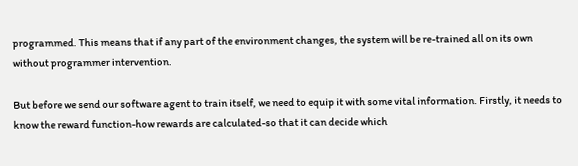programmed. This means that if any part of the environment changes, the system will be re-trained all on its own without programmer intervention.

But before we send our software agent to train itself, we need to equip it with some vital information. Firstly, it needs to know the reward function-how rewards are calculated-so that it can decide which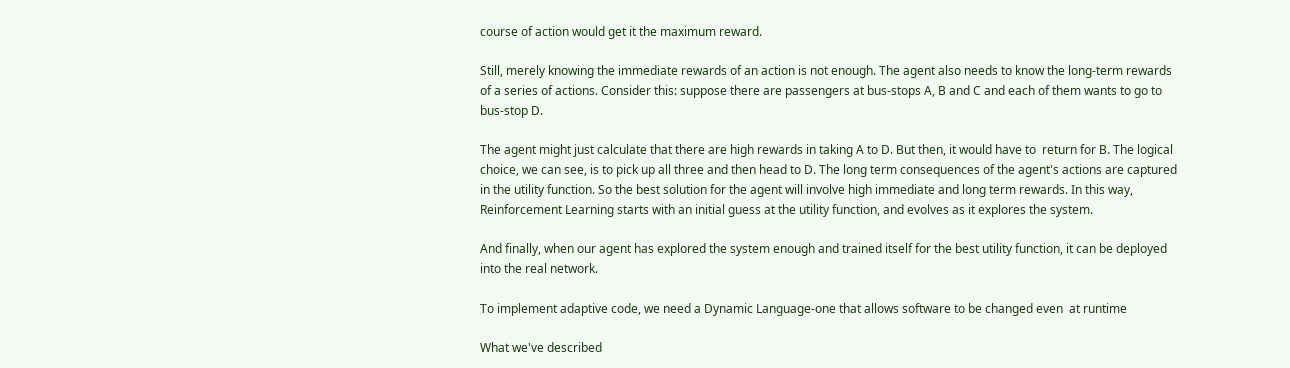course of action would get it the maximum reward.

Still, merely knowing the immediate rewards of an action is not enough. The agent also needs to know the long-term rewards of a series of actions. Consider this: suppose there are passengers at bus-stops A, B and C and each of them wants to go to bus-stop D.

The agent might just calculate that there are high rewards in taking A to D. But then, it would have to  return for B. The logical choice, we can see, is to pick up all three and then head to D. The long term consequences of the agent's actions are captured in the utility function. So the best solution for the agent will involve high immediate and long term rewards. In this way, Reinforcement Learning starts with an initial guess at the utility function, and evolves as it explores the system.

And finally, when our agent has explored the system enough and trained itself for the best utility function, it can be deployed into the real network.

To implement adaptive code, we need a Dynamic Language-one that allows software to be changed even  at runtime

What we've described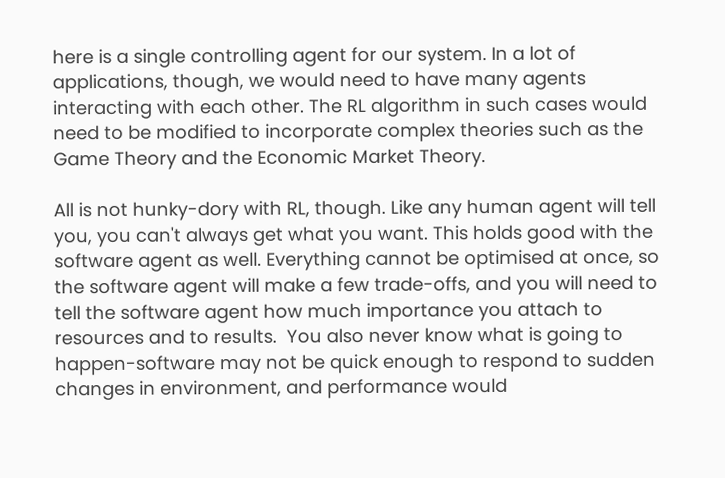here is a single controlling agent for our system. In a lot of applications, though, we would need to have many agents interacting with each other. The RL algorithm in such cases would need to be modified to incorporate complex theories such as the Game Theory and the Economic Market Theory.

All is not hunky-dory with RL, though. Like any human agent will tell you, you can't always get what you want. This holds good with the software agent as well. Everything cannot be optimised at once, so the software agent will make a few trade-offs, and you will need to tell the software agent how much importance you attach to resources and to results.  You also never know what is going to happen-software may not be quick enough to respond to sudden changes in environment, and performance would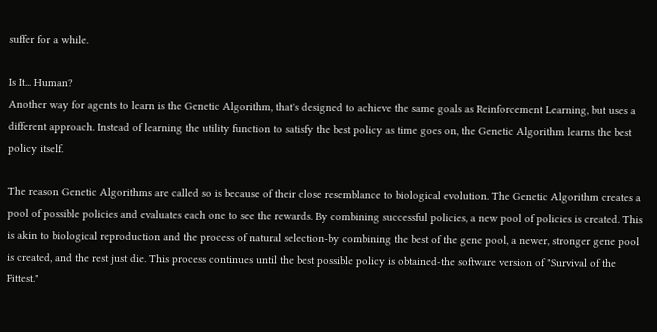suffer for a while.

Is It... Human?
Another way for agents to learn is the Genetic Algorithm, that's designed to achieve the same goals as Reinforcement Learning, but uses a different approach. Instead of learning the utility function to satisfy the best policy as time goes on, the Genetic Algorithm learns the best policy itself.

The reason Genetic Algorithms are called so is because of their close resemblance to biological evolution. The Genetic Algorithm creates a pool of possible policies and evaluates each one to see the rewards. By combining successful policies, a new pool of policies is created. This is akin to biological reproduction and the process of natural selection-by combining the best of the gene pool, a newer, stronger gene pool is created, and the rest just die. This process continues until the best possible policy is obtained-the software version of "Survival of the Fittest."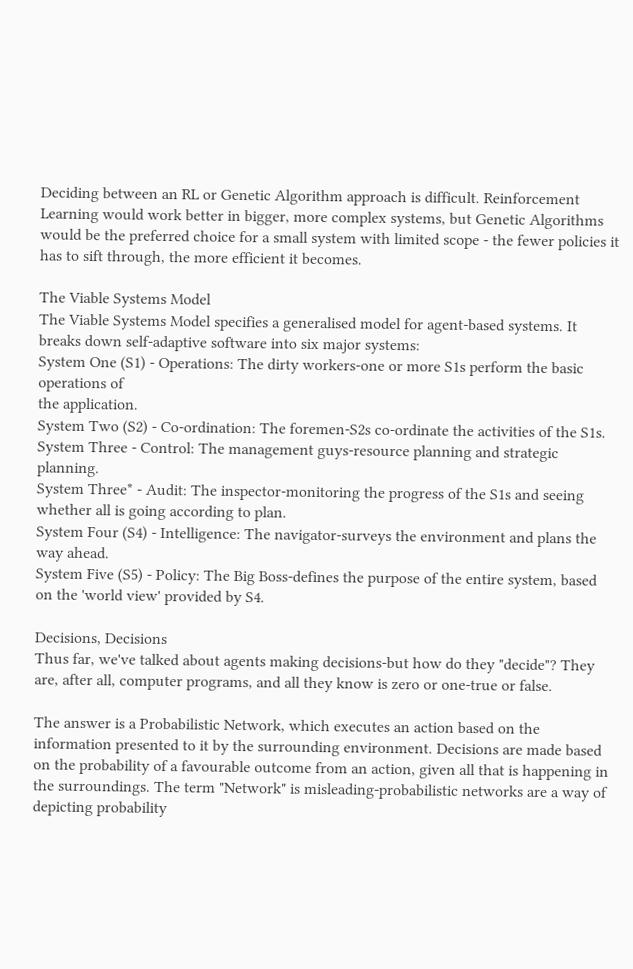Deciding between an RL or Genetic Algorithm approach is difficult. Reinforcement Learning would work better in bigger, more complex systems, but Genetic Algorithms would be the preferred choice for a small system with limited scope - the fewer policies it has to sift through, the more efficient it becomes.

The Viable Systems Model
The Viable Systems Model specifies a generalised model for agent-based systems. It breaks down self-adaptive software into six major systems:
System One (S1) - Operations: The dirty workers-one or more S1s perform the basic operations of
the application.
System Two (S2) - Co-ordination: The foremen-S2s co-ordinate the activities of the S1s.
System Three - Control: The management guys-resource planning and strategic planning.
System Three* - Audit: The inspector-monitoring the progress of the S1s and seeing whether all is going according to plan.
System Four (S4) - Intelligence: The navigator-surveys the environment and plans the way ahead.
System Five (S5) - Policy: The Big Boss-defines the purpose of the entire system, based on the 'world view' provided by S4.

Decisions, Decisions
Thus far, we've talked about agents making decisions-but how do they "decide"? They are, after all, computer programs, and all they know is zero or one-true or false.

The answer is a Probabilistic Network, which executes an action based on the information presented to it by the surrounding environment. Decisions are made based on the probability of a favourable outcome from an action, given all that is happening in the surroundings. The term "Network" is misleading-probabilistic networks are a way of depicting probability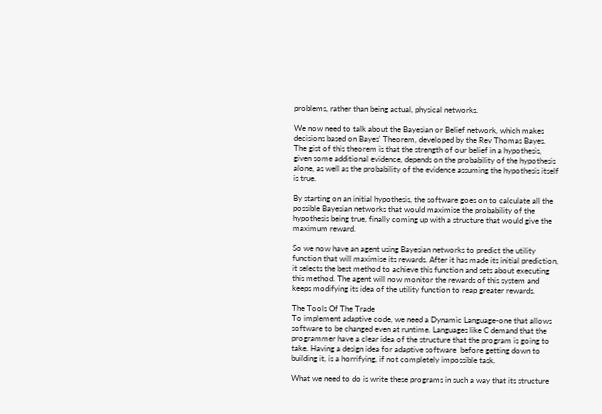problems, rather than being actual, physical networks.

We now need to talk about the Bayesian or Belief network, which makes decisions based on Bayes' Theorem, developed by the Rev Thomas Bayes. The gist of this theorem is that the strength of our belief in a hypothesis, given some additional evidence, depends on the probability of the hypothesis alone, as well as the probability of the evidence assuming the hypothesis itself is true.

By starting on an initial hypothesis, the software goes on to calculate all the possible Bayesian networks that would maximise the probability of the hypothesis being true, finally coming up with a structure that would give the maximum reward.

So we now have an agent using Bayesian networks to predict the utility function that will maximise its rewards. After it has made its initial prediction, it selects the best method to achieve this function and sets about executing this method. The agent will now monitor the rewards of this system and keeps modifying its idea of the utility function to reap greater rewards.

The Tools Of The Trade
To implement adaptive code, we need a Dynamic Language-one that allows software to be changed even at runtime. Languages like C demand that the programmer have a clear idea of the structure that the program is going to take. Having a design idea for adaptive software  before getting down to building it, is a horrifying, if not completely impossible task.

What we need to do is write these programs in such a way that its structure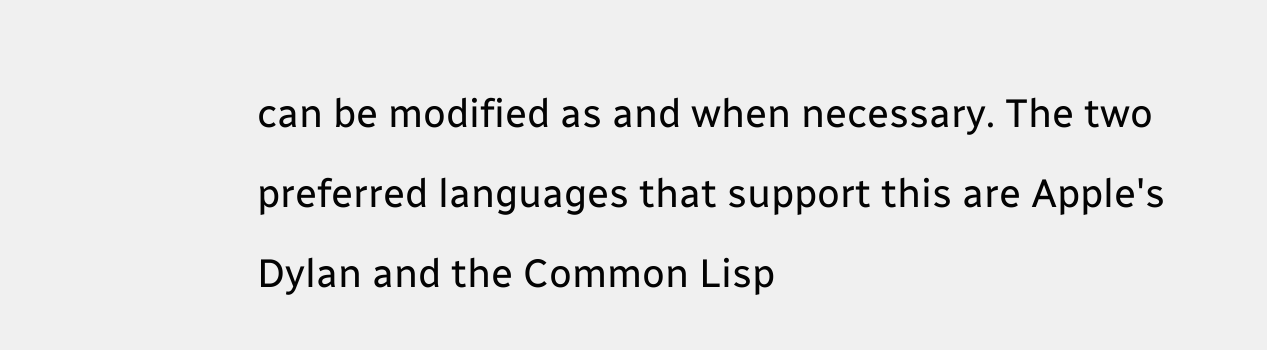can be modified as and when necessary. The two preferred languages that support this are Apple's Dylan and the Common Lisp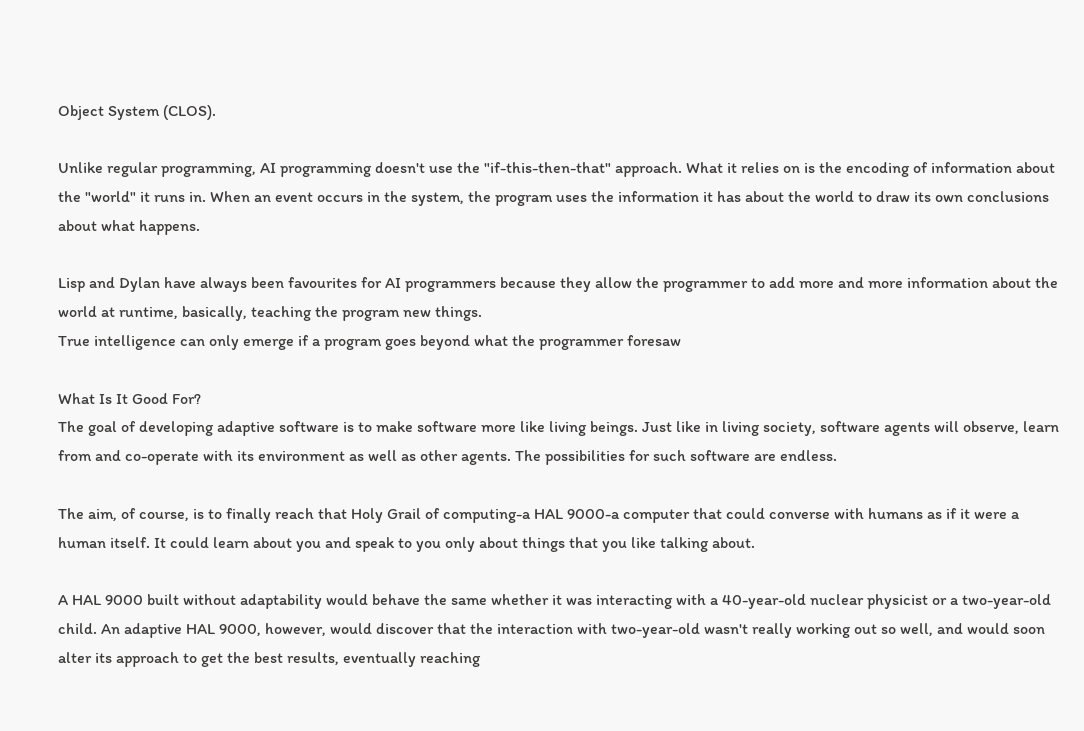Object System (CLOS).

Unlike regular programming, AI programming doesn't use the "if-this-then-that" approach. What it relies on is the encoding of information about the "world" it runs in. When an event occurs in the system, the program uses the information it has about the world to draw its own conclusions about what happens.

Lisp and Dylan have always been favourites for AI programmers because they allow the programmer to add more and more information about the world at runtime, basically, teaching the program new things.
True intelligence can only emerge if a program goes beyond what the programmer foresaw

What Is It Good For?
The goal of developing adaptive software is to make software more like living beings. Just like in living society, software agents will observe, learn from and co-operate with its environment as well as other agents. The possibilities for such software are endless.

The aim, of course, is to finally reach that Holy Grail of computing-a HAL 9000-a computer that could converse with humans as if it were a human itself. It could learn about you and speak to you only about things that you like talking about.

A HAL 9000 built without adaptability would behave the same whether it was interacting with a 40-year-old nuclear physicist or a two-year-old child. An adaptive HAL 9000, however, would discover that the interaction with two-year-old wasn't really working out so well, and would soon alter its approach to get the best results, eventually reaching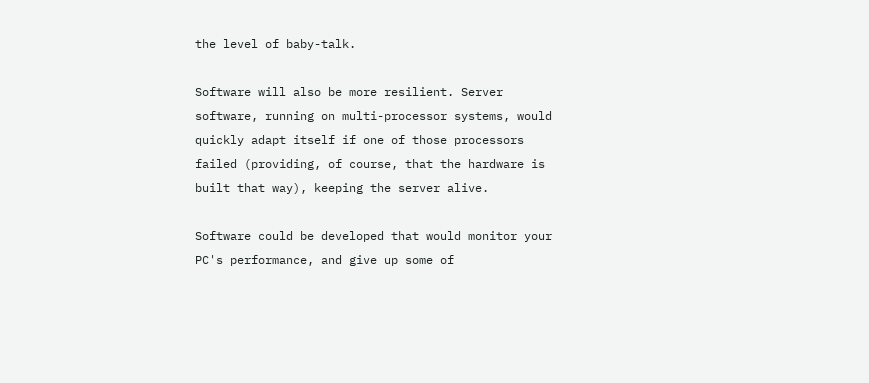the level of baby-talk.

Software will also be more resilient. Server software, running on multi-processor systems, would quickly adapt itself if one of those processors failed (providing, of course, that the hardware is built that way), keeping the server alive.

Software could be developed that would monitor your PC's performance, and give up some of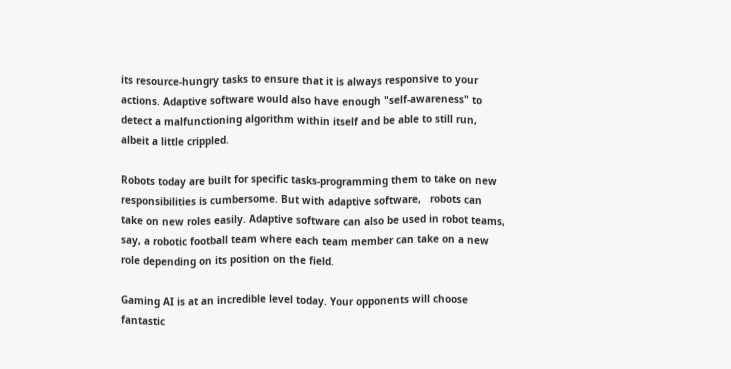its resource-hungry tasks to ensure that it is always responsive to your actions. Adaptive software would also have enough "self-awareness" to detect a malfunctioning algorithm within itself and be able to still run, albeit a little crippled.

Robots today are built for specific tasks-programming them to take on new responsibilities is cumbersome. But with adaptive software,   robots can take on new roles easily. Adaptive software can also be used in robot teams, say, a robotic football team where each team member can take on a new role depending on its position on the field.

Gaming AI is at an incredible level today. Your opponents will choose fantastic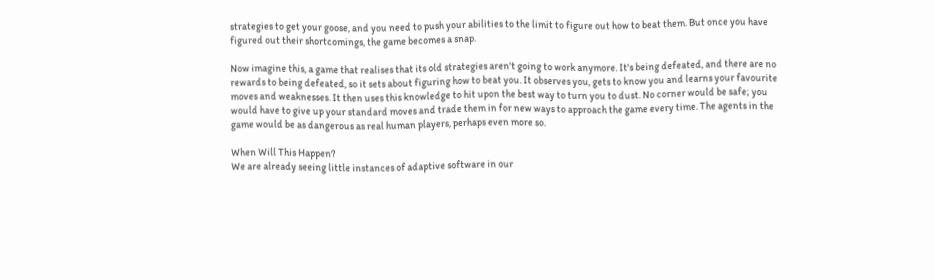strategies to get your goose, and you need to push your abilities to the limit to figure out how to beat them. But once you have figured out their shortcomings, the game becomes a snap.

Now imagine this, a game that realises that its old strategies aren't going to work anymore. It's being defeated, and there are no rewards to being defeated, so it sets about figuring how to beat you. It observes you, gets to know you and learns your favourite moves and weaknesses. It then uses this knowledge to hit upon the best way to turn you to dust. No corner would be safe; you would have to give up your standard moves and trade them in for new ways to approach the game every time. The agents in the game would be as dangerous as real human players, perhaps even more so.

When Will This Happen?
We are already seeing little instances of adaptive software in our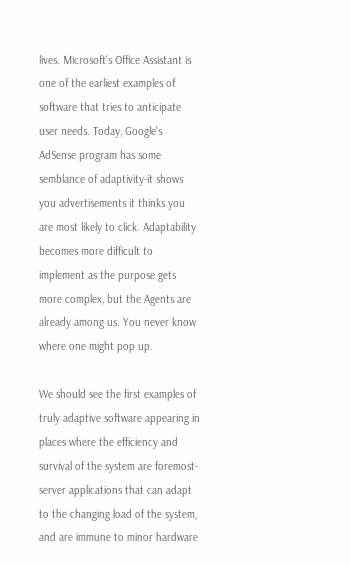lives. Microsoft's Office Assistant is one of the earliest examples of software that tries to anticipate user needs. Today, Google's AdSense program has some semblance of adaptivity-it shows you advertisements it thinks you are most likely to click. Adaptability becomes more difficult to implement as the purpose gets more complex, but the Agents are already among us. You never know where one might pop up.

We should see the first examples of truly adaptive software appearing in places where the efficiency and survival of the system are foremost-server applications that can adapt to the changing load of the system, and are immune to minor hardware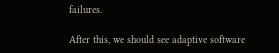failures.

After this, we should see adaptive software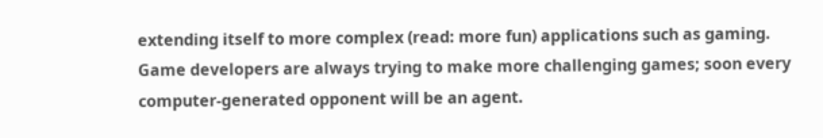extending itself to more complex (read: more fun) applications such as gaming. Game developers are always trying to make more challenging games; soon every computer-generated opponent will be an agent.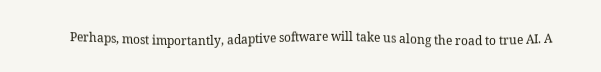Perhaps, most importantly, adaptive software will take us along the road to true AI. A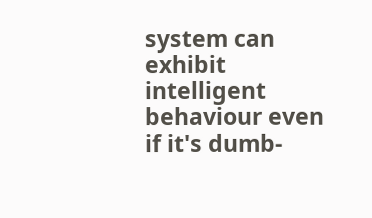system can exhibit intelligent behaviour even if it's dumb-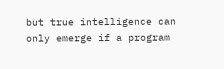but true intelligence can only emerge if a program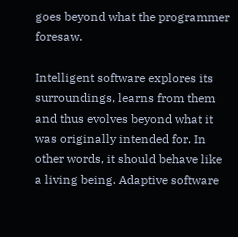goes beyond what the programmer foresaw.

Intelligent software explores its surroundings, learns from them and thus evolves beyond what it was originally intended for. In other words, it should behave like a living being. Adaptive software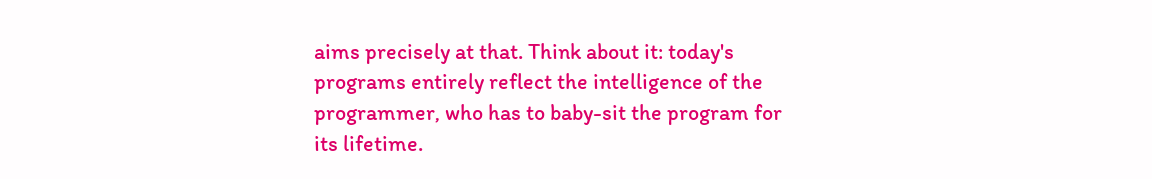aims precisely at that. Think about it: today's programs entirely reflect the intelligence of the programmer, who has to baby-sit the program for its lifetime.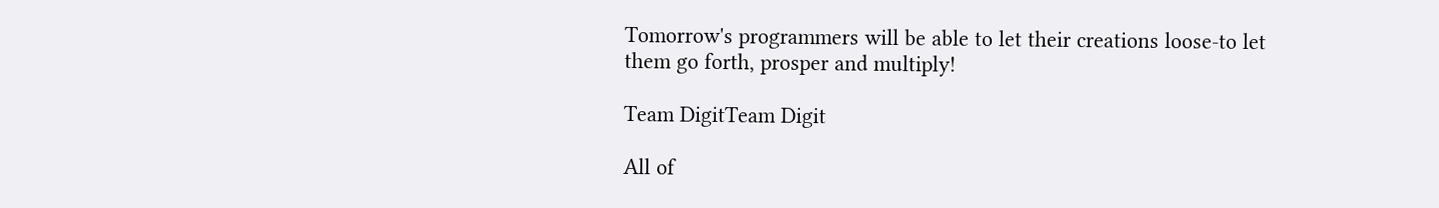Tomorrow's programmers will be able to let their creations loose-to let them go forth, prosper and multiply!

Team DigitTeam Digit

All of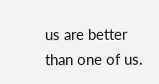us are better than one of us.